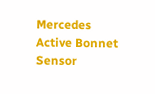Mercedes Active Bonnet Sensor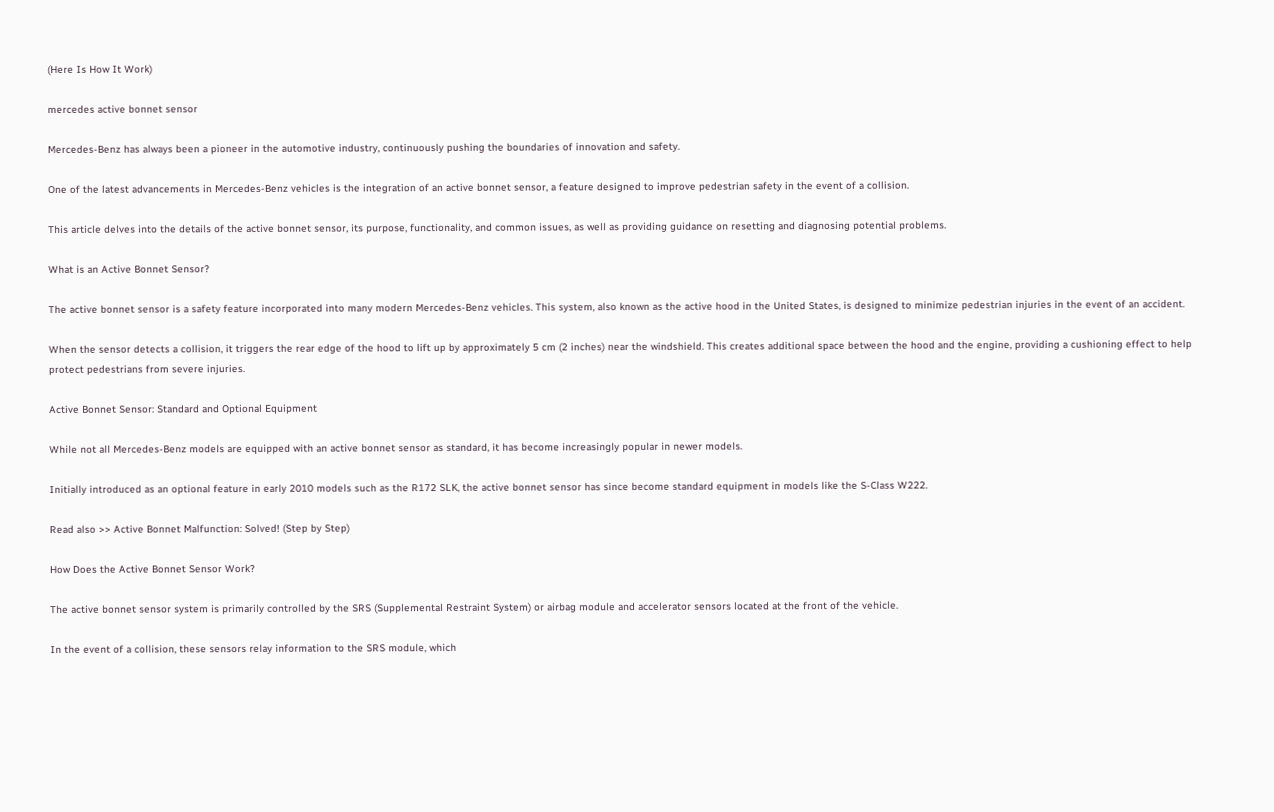(Here Is How It Work)

mercedes active bonnet sensor

Mercedes-Benz has always been a pioneer in the automotive industry, continuously pushing the boundaries of innovation and safety.

One of the latest advancements in Mercedes-Benz vehicles is the integration of an active bonnet sensor, a feature designed to improve pedestrian safety in the event of a collision.

This article delves into the details of the active bonnet sensor, its purpose, functionality, and common issues, as well as providing guidance on resetting and diagnosing potential problems.

What is an Active Bonnet Sensor?

The active bonnet sensor is a safety feature incorporated into many modern Mercedes-Benz vehicles. This system, also known as the active hood in the United States, is designed to minimize pedestrian injuries in the event of an accident.

When the sensor detects a collision, it triggers the rear edge of the hood to lift up by approximately 5 cm (2 inches) near the windshield. This creates additional space between the hood and the engine, providing a cushioning effect to help protect pedestrians from severe injuries.

Active Bonnet Sensor: Standard and Optional Equipment

While not all Mercedes-Benz models are equipped with an active bonnet sensor as standard, it has become increasingly popular in newer models.

Initially introduced as an optional feature in early 2010 models such as the R172 SLK, the active bonnet sensor has since become standard equipment in models like the S-Class W222.

Read also >> Active Bonnet Malfunction: Solved! (Step by Step)

How Does the Active Bonnet Sensor Work?

The active bonnet sensor system is primarily controlled by the SRS (Supplemental Restraint System) or airbag module and accelerator sensors located at the front of the vehicle.

In the event of a collision, these sensors relay information to the SRS module, which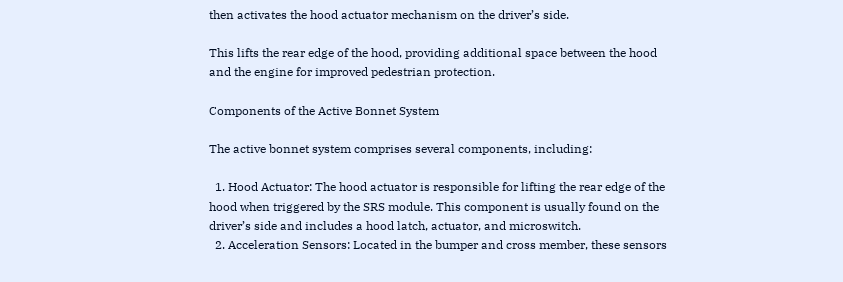then activates the hood actuator mechanism on the driver’s side.

This lifts the rear edge of the hood, providing additional space between the hood and the engine for improved pedestrian protection.

Components of the Active Bonnet System

The active bonnet system comprises several components, including:

  1. Hood Actuator: The hood actuator is responsible for lifting the rear edge of the hood when triggered by the SRS module. This component is usually found on the driver’s side and includes a hood latch, actuator, and microswitch.
  2. Acceleration Sensors: Located in the bumper and cross member, these sensors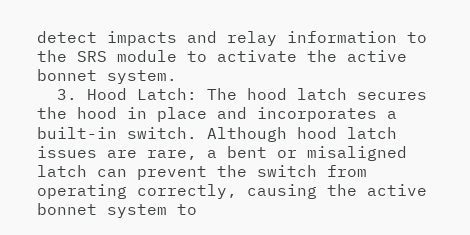detect impacts and relay information to the SRS module to activate the active bonnet system.
  3. Hood Latch: The hood latch secures the hood in place and incorporates a built-in switch. Although hood latch issues are rare, a bent or misaligned latch can prevent the switch from operating correctly, causing the active bonnet system to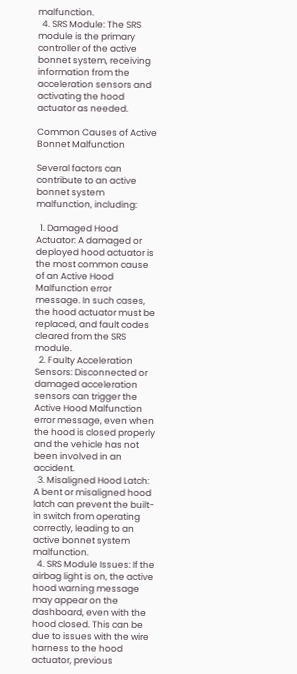malfunction.
  4. SRS Module: The SRS module is the primary controller of the active bonnet system, receiving information from the acceleration sensors and activating the hood actuator as needed.

Common Causes of Active Bonnet Malfunction

Several factors can contribute to an active bonnet system malfunction, including:

  1. Damaged Hood Actuator: A damaged or deployed hood actuator is the most common cause of an Active Hood Malfunction error message. In such cases, the hood actuator must be replaced, and fault codes cleared from the SRS module.
  2. Faulty Acceleration Sensors: Disconnected or damaged acceleration sensors can trigger the Active Hood Malfunction error message, even when the hood is closed properly and the vehicle has not been involved in an accident.
  3. Misaligned Hood Latch: A bent or misaligned hood latch can prevent the built-in switch from operating correctly, leading to an active bonnet system malfunction.
  4. SRS Module Issues: If the airbag light is on, the active hood warning message may appear on the dashboard, even with the hood closed. This can be due to issues with the wire harness to the hood actuator, previous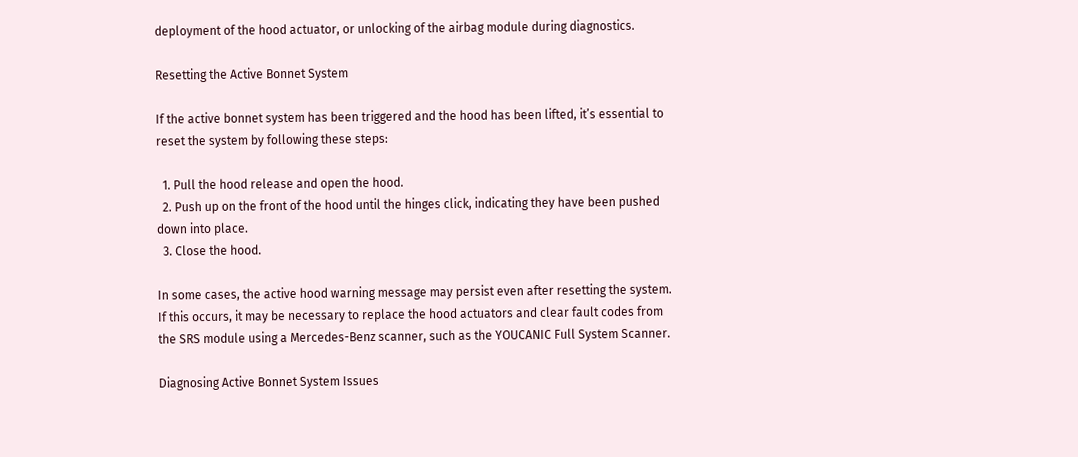deployment of the hood actuator, or unlocking of the airbag module during diagnostics.

Resetting the Active Bonnet System

If the active bonnet system has been triggered and the hood has been lifted, it’s essential to reset the system by following these steps:

  1. Pull the hood release and open the hood.
  2. Push up on the front of the hood until the hinges click, indicating they have been pushed down into place.
  3. Close the hood.

In some cases, the active hood warning message may persist even after resetting the system. If this occurs, it may be necessary to replace the hood actuators and clear fault codes from the SRS module using a Mercedes-Benz scanner, such as the YOUCANIC Full System Scanner.

Diagnosing Active Bonnet System Issues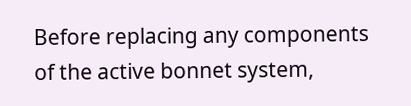Before replacing any components of the active bonnet system,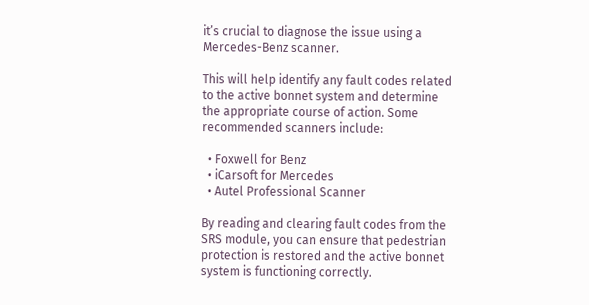it’s crucial to diagnose the issue using a Mercedes-Benz scanner.

This will help identify any fault codes related to the active bonnet system and determine the appropriate course of action. Some recommended scanners include:

  • Foxwell for Benz
  • iCarsoft for Mercedes
  • Autel Professional Scanner

By reading and clearing fault codes from the SRS module, you can ensure that pedestrian protection is restored and the active bonnet system is functioning correctly.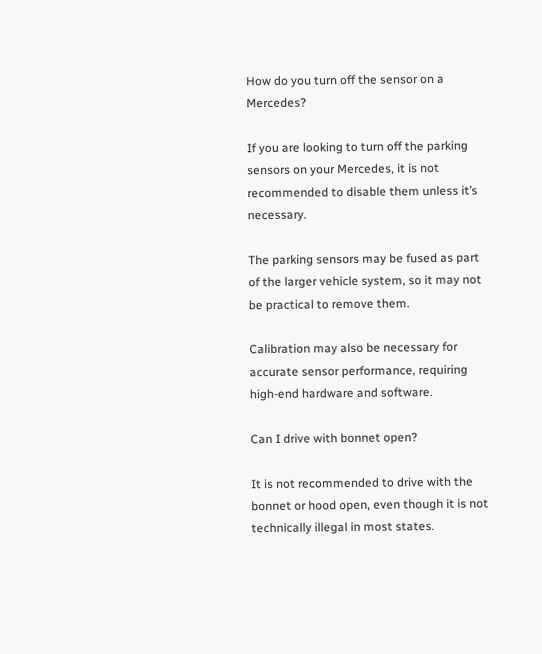How do you turn off the sensor on a Mercedes?

If you are looking to turn off the parking sensors on your Mercedes, it is not recommended to disable them unless it’s necessary.

The parking sensors may be fused as part of the larger vehicle system, so it may not be practical to remove them.

Calibration may also be necessary for accurate sensor performance, requiring high-end hardware and software.

Can I drive with bonnet open?

It is not recommended to drive with the bonnet or hood open, even though it is not technically illegal in most states.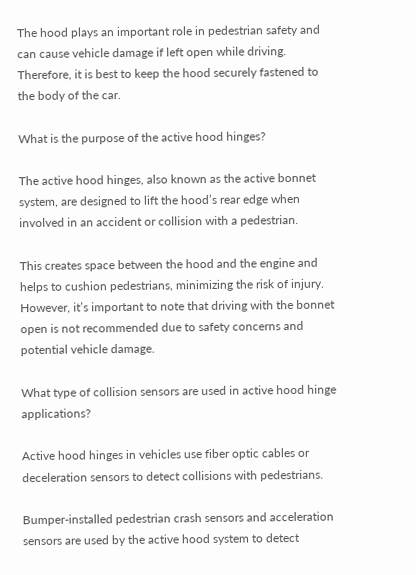The hood plays an important role in pedestrian safety and can cause vehicle damage if left open while driving. Therefore, it is best to keep the hood securely fastened to the body of the car.

What is the purpose of the active hood hinges?

The active hood hinges, also known as the active bonnet system, are designed to lift the hood’s rear edge when involved in an accident or collision with a pedestrian.

This creates space between the hood and the engine and helps to cushion pedestrians, minimizing the risk of injury. However, it’s important to note that driving with the bonnet open is not recommended due to safety concerns and potential vehicle damage.

What type of collision sensors are used in active hood hinge applications?

Active hood hinges in vehicles use fiber optic cables or deceleration sensors to detect collisions with pedestrians.

Bumper-installed pedestrian crash sensors and acceleration sensors are used by the active hood system to detect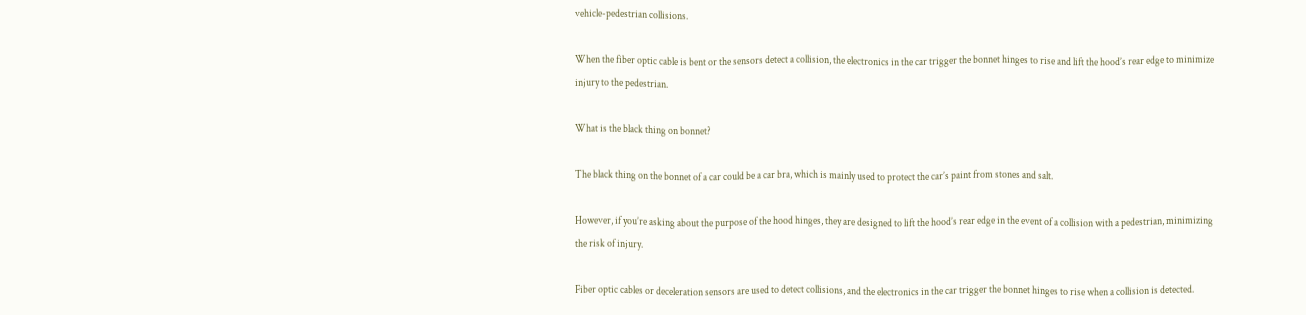vehicle-pedestrian collisions.

When the fiber optic cable is bent or the sensors detect a collision, the electronics in the car trigger the bonnet hinges to rise and lift the hood’s rear edge to minimize injury to the pedestrian.

What is the black thing on bonnet?

The black thing on the bonnet of a car could be a car bra, which is mainly used to protect the car’s paint from stones and salt.

However, if you’re asking about the purpose of the hood hinges, they are designed to lift the hood’s rear edge in the event of a collision with a pedestrian, minimizing the risk of injury.

Fiber optic cables or deceleration sensors are used to detect collisions, and the electronics in the car trigger the bonnet hinges to rise when a collision is detected.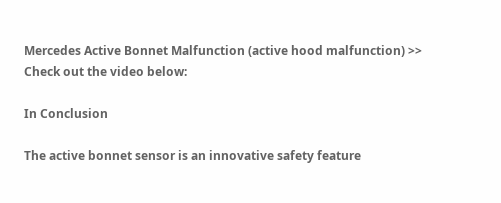Mercedes Active Bonnet Malfunction (active hood malfunction) >> Check out the video below:

In Conclusion

The active bonnet sensor is an innovative safety feature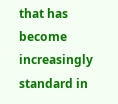that has become increasingly standard in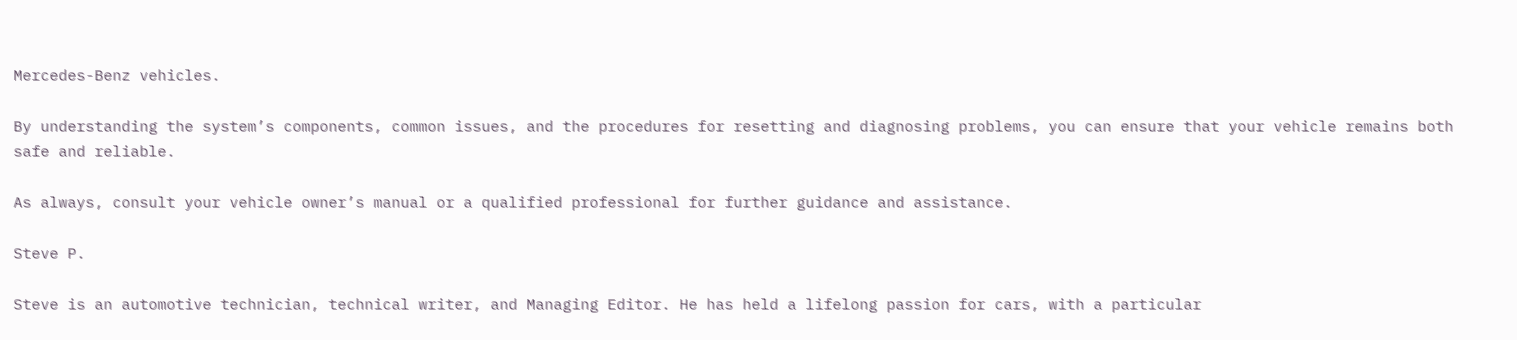Mercedes-Benz vehicles.

By understanding the system’s components, common issues, and the procedures for resetting and diagnosing problems, you can ensure that your vehicle remains both safe and reliable.

As always, consult your vehicle owner’s manual or a qualified professional for further guidance and assistance.

Steve P.

Steve is an automotive technician, technical writer, and Managing Editor. He has held a lifelong passion for cars, with a particular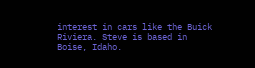interest in cars like the Buick Riviera. Steve is based in Boise, Idaho.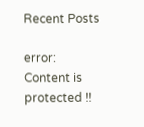Recent Posts

error: Content is protected !!